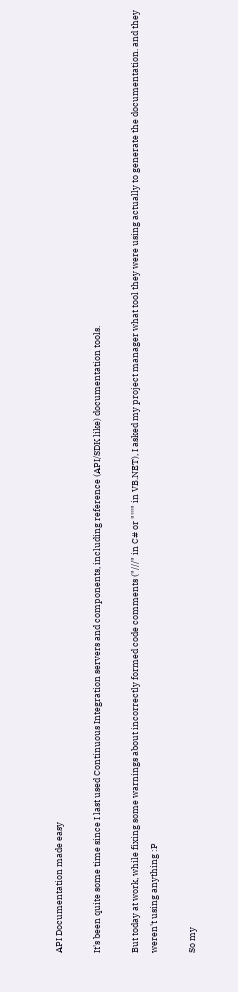API Documentation made easy

It's been quite some time since I last used Continuous Integration servers and components, including reference (API/SDK like) documentation tools.

But today at work, while fixing some warnings about incorrectly formed code comments ("///" in C# or "'''" in VB.NET), I asked my project manager what tool they were using actually to generate the documentation. and they weren't using anything :P

So my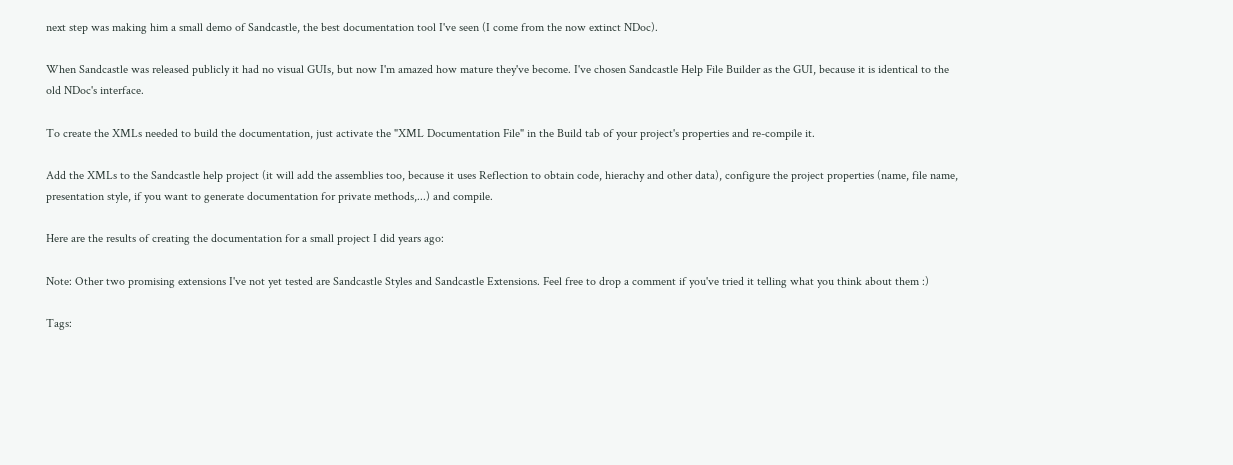next step was making him a small demo of Sandcastle, the best documentation tool I've seen (I come from the now extinct NDoc).

When Sandcastle was released publicly it had no visual GUIs, but now I'm amazed how mature they've become. I've chosen Sandcastle Help File Builder as the GUI, because it is identical to the old NDoc's interface.

To create the XMLs needed to build the documentation, just activate the "XML Documentation File" in the Build tab of your project's properties and re-compile it.

Add the XMLs to the Sandcastle help project (it will add the assemblies too, because it uses Reflection to obtain code, hierachy and other data), configure the project properties (name, file name, presentation style, if you want to generate documentation for private methods,...) and compile.

Here are the results of creating the documentation for a small project I did years ago:

Note: Other two promising extensions I've not yet tested are Sandcastle Styles and Sandcastle Extensions. Feel free to drop a comment if you've tried it telling what you think about them :)

Tags: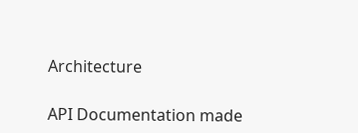Architecture

API Documentation made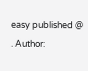easy published @ . Author: